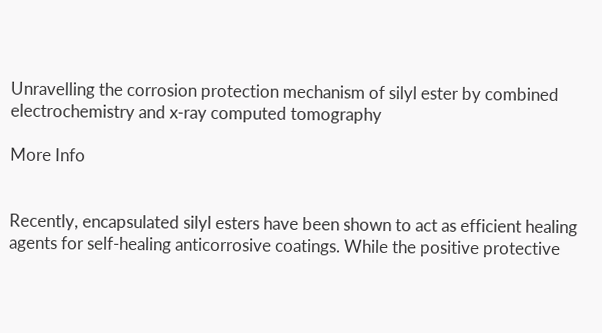Unravelling the corrosion protection mechanism of silyl ester by combined electrochemistry and x-ray computed tomography

More Info


Recently, encapsulated silyl esters have been shown to act as efficient healing agents for self-healing anticorrosive coatings. While the positive protective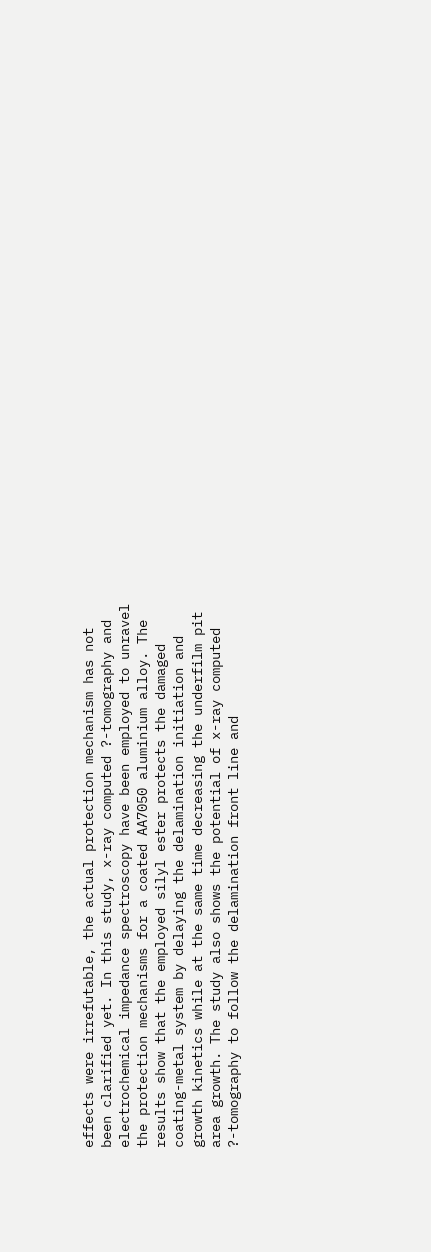effects were irrefutable, the actual protection mechanism has not been clarified yet. In this study, x-ray computed ?-tomography and electrochemical impedance spectroscopy have been employed to unravel the protection mechanisms for a coated AA7050 aluminium alloy. The results show that the employed silyl ester protects the damaged coating-metal system by delaying the delamination initiation and growth kinetics while at the same time decreasing the underfilm pit area growth. The study also shows the potential of x-ray computed ?-tomography to follow the delamination front line and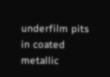underfilm pits in coated metallic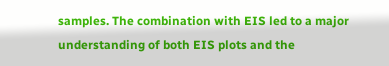samples. The combination with EIS led to a major understanding of both EIS plots and the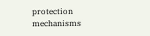protection mechanisms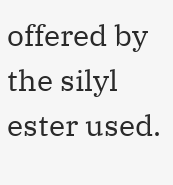offered by the silyl ester used.